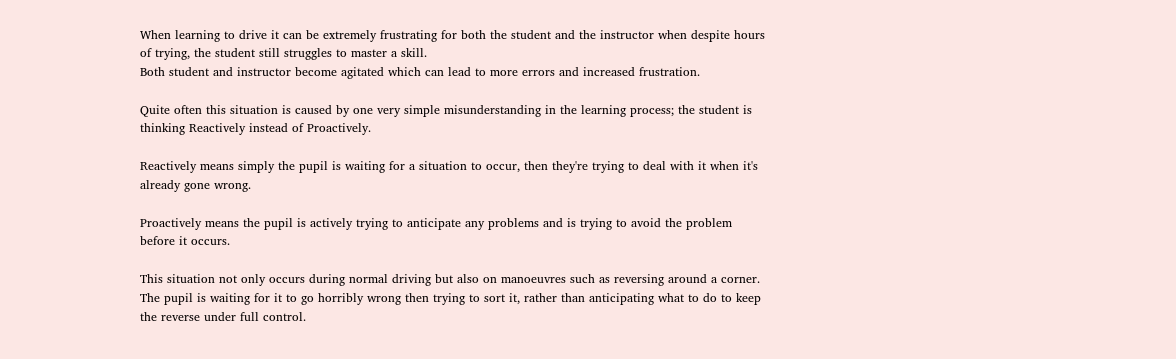When learning to drive it can be extremely frustrating for both the student and the instructor when despite hours of trying, the student still struggles to master a skill.
Both student and instructor become agitated which can lead to more errors and increased frustration.

Quite often this situation is caused by one very simple misunderstanding in the learning process; the student is thinking Reactively instead of Proactively.

Reactively means simply the pupil is waiting for a situation to occur, then they're trying to deal with it when it's already gone wrong.

Proactively means the pupil is actively trying to anticipate any problems and is trying to avoid the problem before it occurs.

This situation not only occurs during normal driving but also on manoeuvres such as reversing around a corner. The pupil is waiting for it to go horribly wrong then trying to sort it, rather than anticipating what to do to keep the reverse under full control.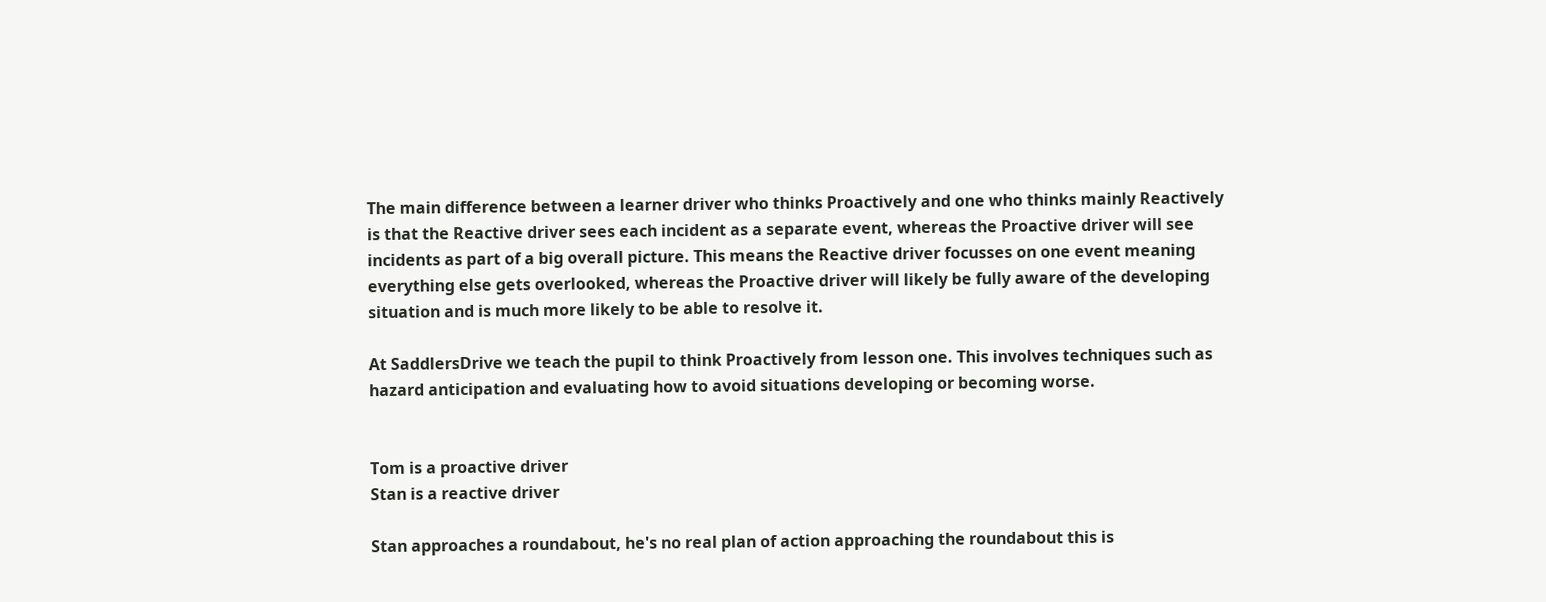The main difference between a learner driver who thinks Proactively and one who thinks mainly Reactively is that the Reactive driver sees each incident as a separate event, whereas the Proactive driver will see incidents as part of a big overall picture. This means the Reactive driver focusses on one event meaning everything else gets overlooked, whereas the Proactive driver will likely be fully aware of the developing situation and is much more likely to be able to resolve it.

At SaddlersDrive we teach the pupil to think Proactively from lesson one. This involves techniques such as hazard anticipation and evaluating how to avoid situations developing or becoming worse.


Tom is a proactive driver
Stan is a reactive driver

Stan approaches a roundabout, he's no real plan of action approaching the roundabout this is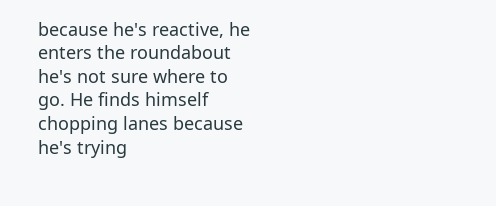because he's reactive, he enters the roundabout he's not sure where to go. He finds himself chopping lanes because he's trying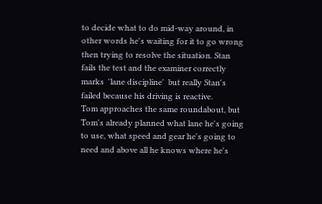to decide what to do mid-way around, in other words he's waiting for it to go wrong then trying to resolve the situation. Stan fails the test and the examiner correctly marks  'lane discipline'  but really Stan's failed because his driving is reactive.
Tom approaches the same roundabout, but Tom's already planned what lane he's going to use, what speed and gear he's going to need and above all he knows where he's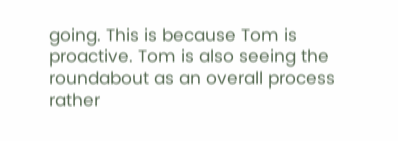going. This is because Tom is proactive. Tom is also seeing the roundabout as an overall process rather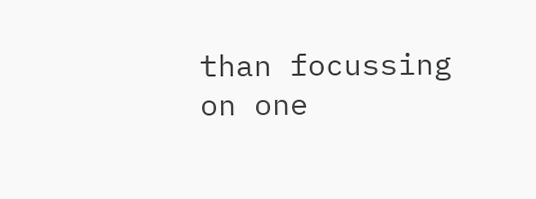than focussing on one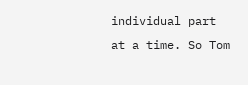individual part at a time. So Tom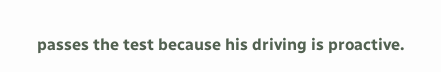passes the test because his driving is proactive.